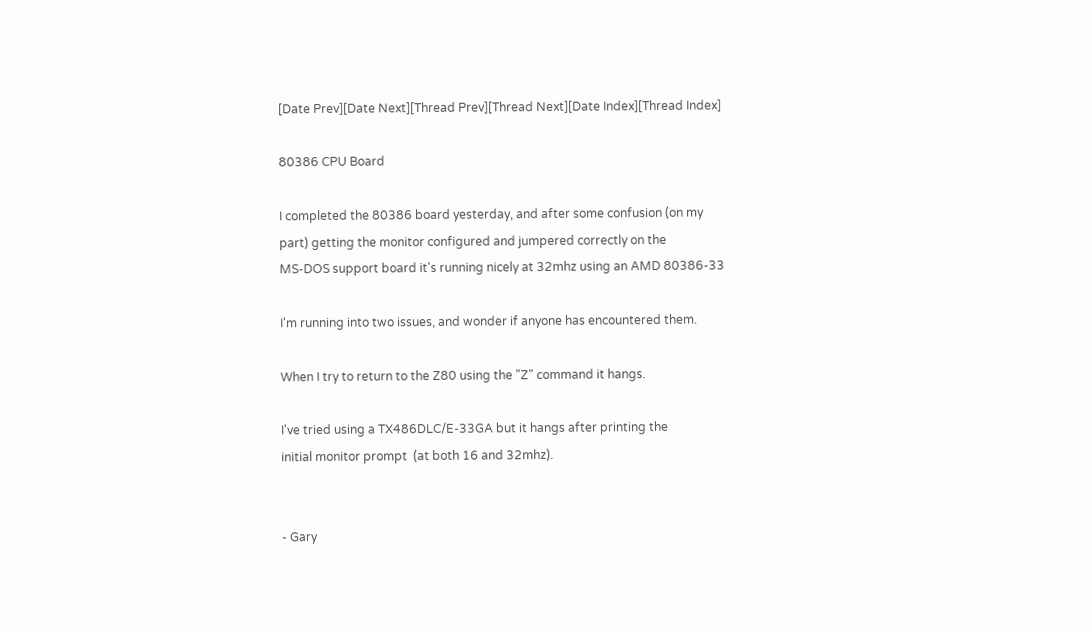[Date Prev][Date Next][Thread Prev][Thread Next][Date Index][Thread Index]

80386 CPU Board

I completed the 80386 board yesterday, and after some confusion (on my
part) getting the monitor configured and jumpered correctly on the
MS-DOS support board it's running nicely at 32mhz using an AMD 80386-33

I'm running into two issues, and wonder if anyone has encountered them.

When I try to return to the Z80 using the "Z" command it hangs.

I've tried using a TX486DLC/E-33GA but it hangs after printing the
initial monitor prompt  (at both 16 and 32mhz).


- Gary